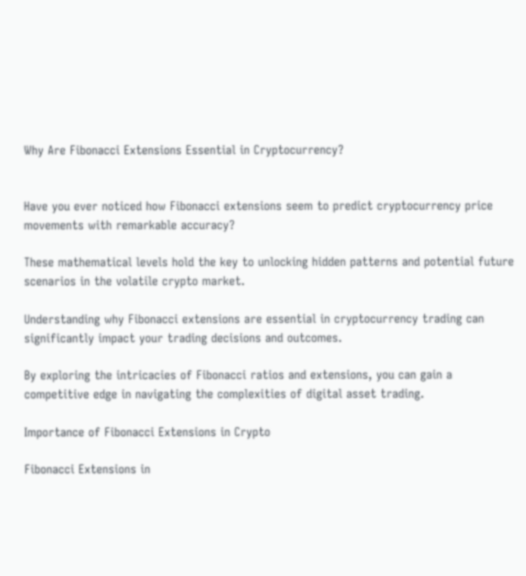Why Are Fibonacci Extensions Essential in Cryptocurrency?


Have you ever noticed how Fibonacci extensions seem to predict cryptocurrency price movements with remarkable accuracy?

These mathematical levels hold the key to unlocking hidden patterns and potential future scenarios in the volatile crypto market.

Understanding why Fibonacci extensions are essential in cryptocurrency trading can significantly impact your trading decisions and outcomes.

By exploring the intricacies of Fibonacci ratios and extensions, you can gain a competitive edge in navigating the complexities of digital asset trading.

Importance of Fibonacci Extensions in Crypto

Fibonacci Extensions in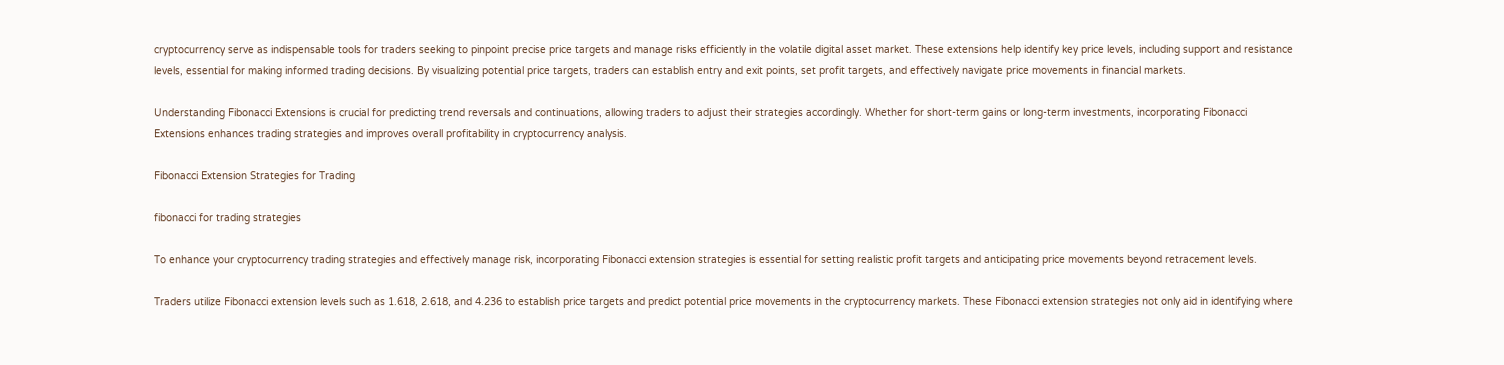cryptocurrency serve as indispensable tools for traders seeking to pinpoint precise price targets and manage risks efficiently in the volatile digital asset market. These extensions help identify key price levels, including support and resistance levels, essential for making informed trading decisions. By visualizing potential price targets, traders can establish entry and exit points, set profit targets, and effectively navigate price movements in financial markets.

Understanding Fibonacci Extensions is crucial for predicting trend reversals and continuations, allowing traders to adjust their strategies accordingly. Whether for short-term gains or long-term investments, incorporating Fibonacci Extensions enhances trading strategies and improves overall profitability in cryptocurrency analysis.

Fibonacci Extension Strategies for Trading

fibonacci for trading strategies

To enhance your cryptocurrency trading strategies and effectively manage risk, incorporating Fibonacci extension strategies is essential for setting realistic profit targets and anticipating price movements beyond retracement levels.

Traders utilize Fibonacci extension levels such as 1.618, 2.618, and 4.236 to establish price targets and predict potential price movements in the cryptocurrency markets. These Fibonacci extension strategies not only aid in identifying where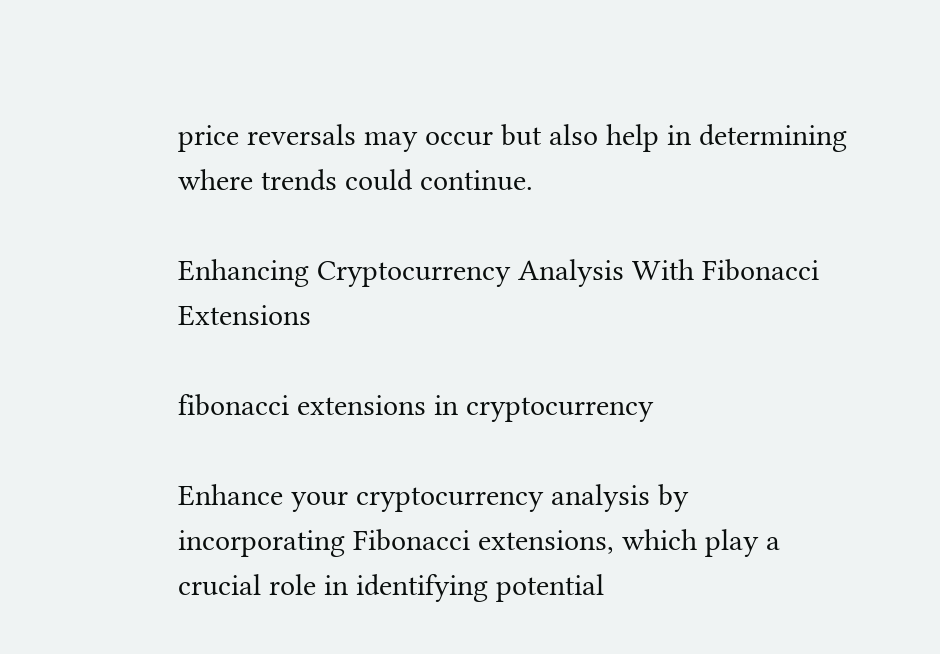price reversals may occur but also help in determining where trends could continue.

Enhancing Cryptocurrency Analysis With Fibonacci Extensions

fibonacci extensions in cryptocurrency

Enhance your cryptocurrency analysis by incorporating Fibonacci extensions, which play a crucial role in identifying potential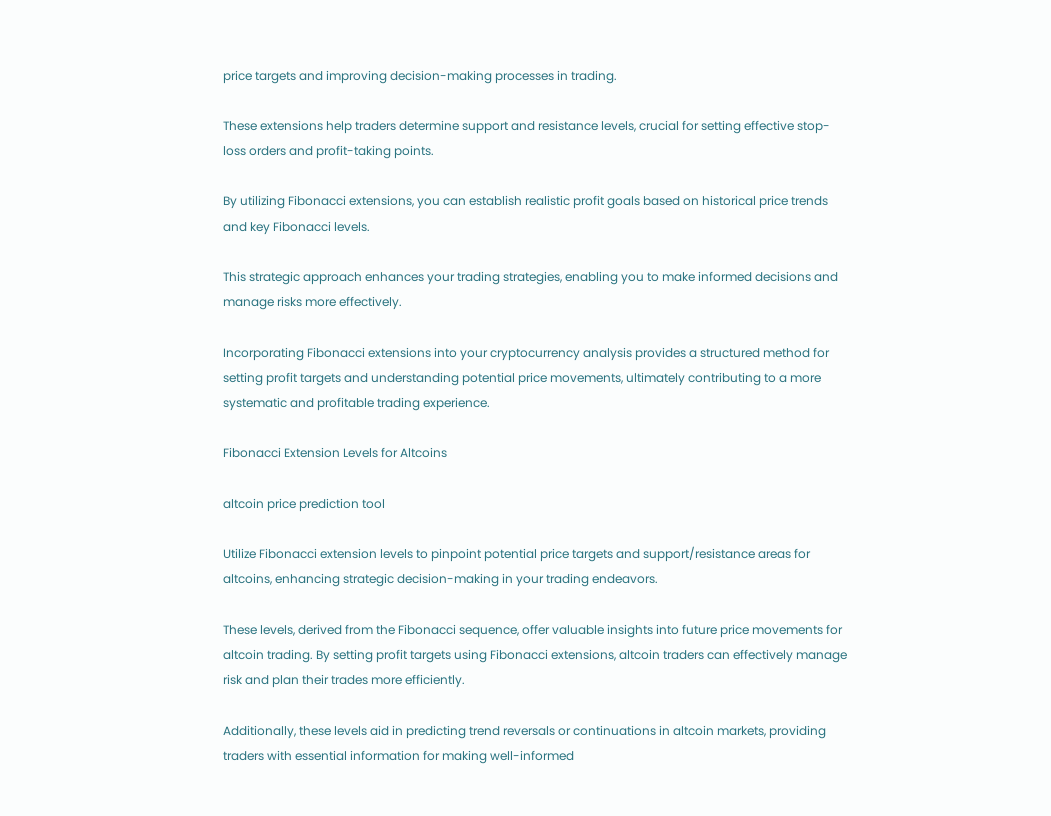price targets and improving decision-making processes in trading.

These extensions help traders determine support and resistance levels, crucial for setting effective stop-loss orders and profit-taking points.

By utilizing Fibonacci extensions, you can establish realistic profit goals based on historical price trends and key Fibonacci levels.

This strategic approach enhances your trading strategies, enabling you to make informed decisions and manage risks more effectively.

Incorporating Fibonacci extensions into your cryptocurrency analysis provides a structured method for setting profit targets and understanding potential price movements, ultimately contributing to a more systematic and profitable trading experience.

Fibonacci Extension Levels for Altcoins

altcoin price prediction tool

Utilize Fibonacci extension levels to pinpoint potential price targets and support/resistance areas for altcoins, enhancing strategic decision-making in your trading endeavors.

These levels, derived from the Fibonacci sequence, offer valuable insights into future price movements for altcoin trading. By setting profit targets using Fibonacci extensions, altcoin traders can effectively manage risk and plan their trades more efficiently.

Additionally, these levels aid in predicting trend reversals or continuations in altcoin markets, providing traders with essential information for making well-informed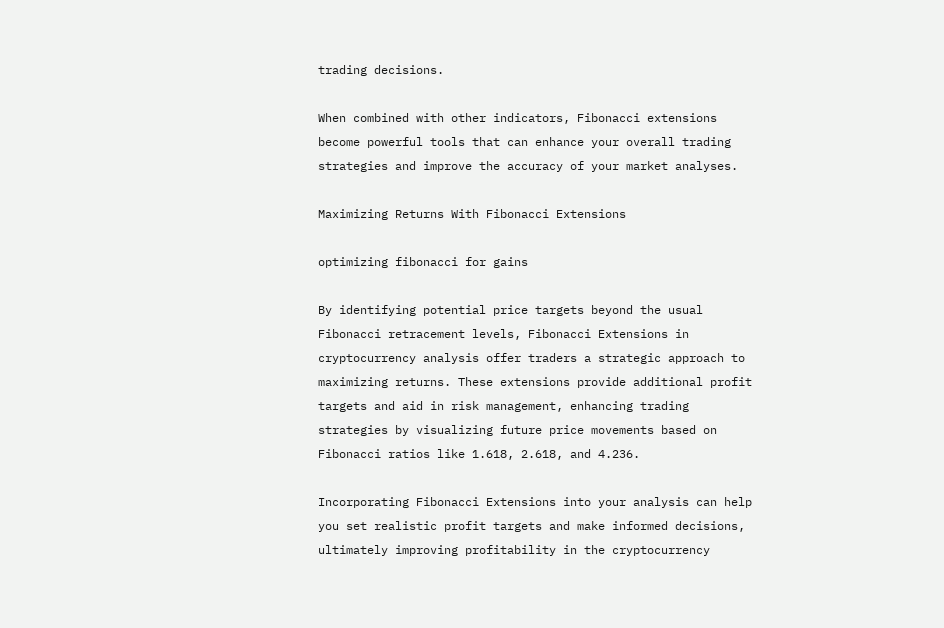trading decisions.

When combined with other indicators, Fibonacci extensions become powerful tools that can enhance your overall trading strategies and improve the accuracy of your market analyses.

Maximizing Returns With Fibonacci Extensions

optimizing fibonacci for gains

By identifying potential price targets beyond the usual Fibonacci retracement levels, Fibonacci Extensions in cryptocurrency analysis offer traders a strategic approach to maximizing returns. These extensions provide additional profit targets and aid in risk management, enhancing trading strategies by visualizing future price movements based on Fibonacci ratios like 1.618, 2.618, and 4.236.

Incorporating Fibonacci Extensions into your analysis can help you set realistic profit targets and make informed decisions, ultimately improving profitability in the cryptocurrency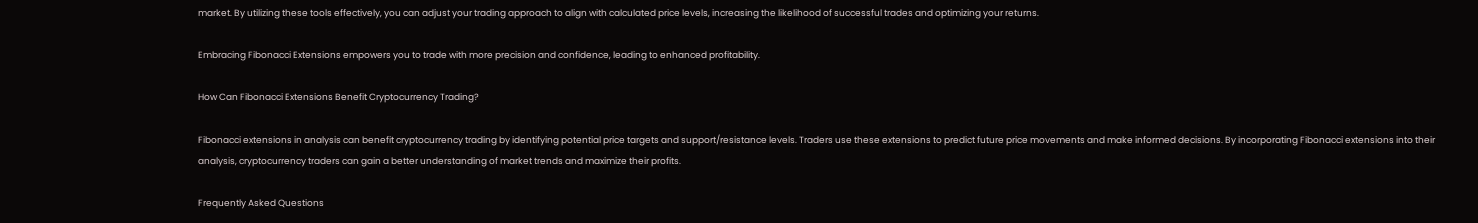market. By utilizing these tools effectively, you can adjust your trading approach to align with calculated price levels, increasing the likelihood of successful trades and optimizing your returns.

Embracing Fibonacci Extensions empowers you to trade with more precision and confidence, leading to enhanced profitability.

How Can Fibonacci Extensions Benefit Cryptocurrency Trading?

Fibonacci extensions in analysis can benefit cryptocurrency trading by identifying potential price targets and support/resistance levels. Traders use these extensions to predict future price movements and make informed decisions. By incorporating Fibonacci extensions into their analysis, cryptocurrency traders can gain a better understanding of market trends and maximize their profits.

Frequently Asked Questions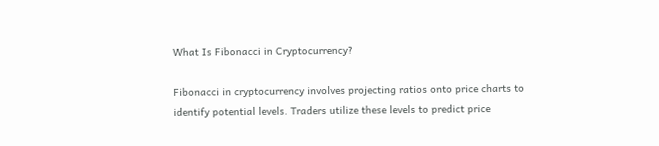What Is Fibonacci in Cryptocurrency?

Fibonacci in cryptocurrency involves projecting ratios onto price charts to identify potential levels. Traders utilize these levels to predict price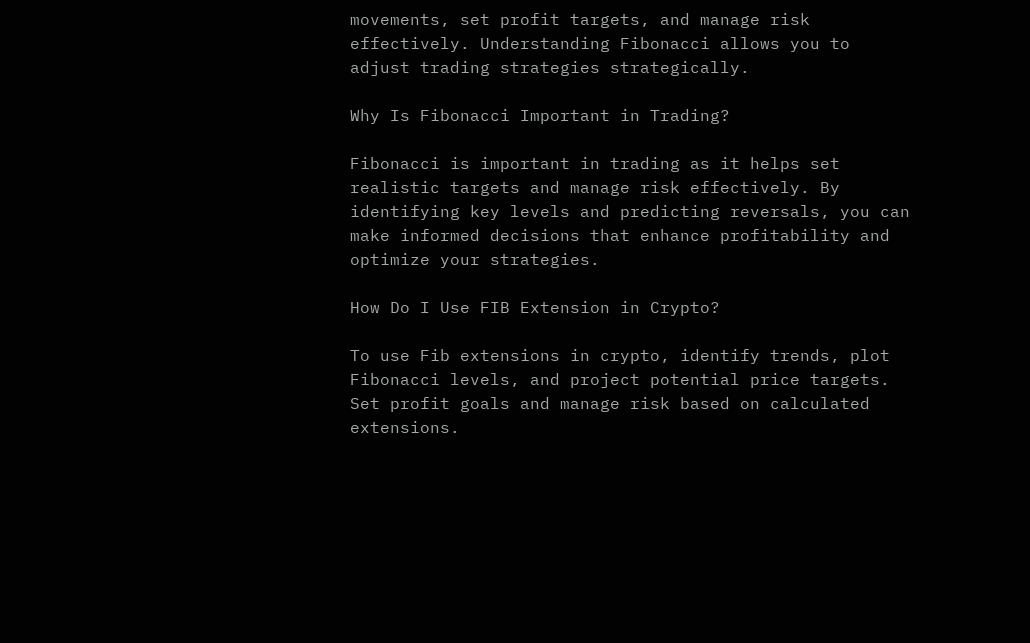movements, set profit targets, and manage risk effectively. Understanding Fibonacci allows you to adjust trading strategies strategically.

Why Is Fibonacci Important in Trading?

Fibonacci is important in trading as it helps set realistic targets and manage risk effectively. By identifying key levels and predicting reversals, you can make informed decisions that enhance profitability and optimize your strategies.

How Do I Use FIB Extension in Crypto?

To use Fib extensions in crypto, identify trends, plot Fibonacci levels, and project potential price targets. Set profit goals and manage risk based on calculated extensions.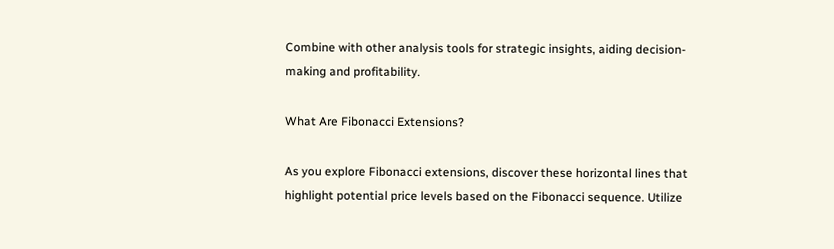Combine with other analysis tools for strategic insights, aiding decision-making and profitability.

What Are Fibonacci Extensions?

As you explore Fibonacci extensions, discover these horizontal lines that highlight potential price levels based on the Fibonacci sequence. Utilize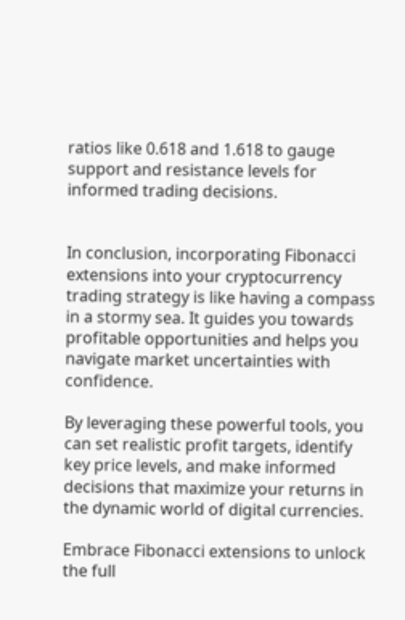ratios like 0.618 and 1.618 to gauge support and resistance levels for informed trading decisions.


In conclusion, incorporating Fibonacci extensions into your cryptocurrency trading strategy is like having a compass in a stormy sea. It guides you towards profitable opportunities and helps you navigate market uncertainties with confidence.

By leveraging these powerful tools, you can set realistic profit targets, identify key price levels, and make informed decisions that maximize your returns in the dynamic world of digital currencies.

Embrace Fibonacci extensions to unlock the full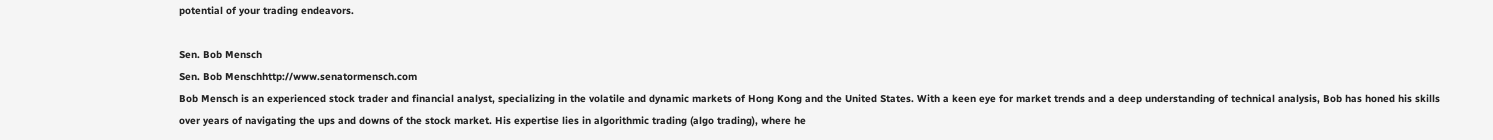potential of your trading endeavors.

Sen. Bob Mensch
Sen. Bob Menschhttp://www.senatormensch.com
Bob Mensch is an experienced stock trader and financial analyst, specializing in the volatile and dynamic markets of Hong Kong and the United States. With a keen eye for market trends and a deep understanding of technical analysis, Bob has honed his skills over years of navigating the ups and downs of the stock market. His expertise lies in algorithmic trading (algo trading), where he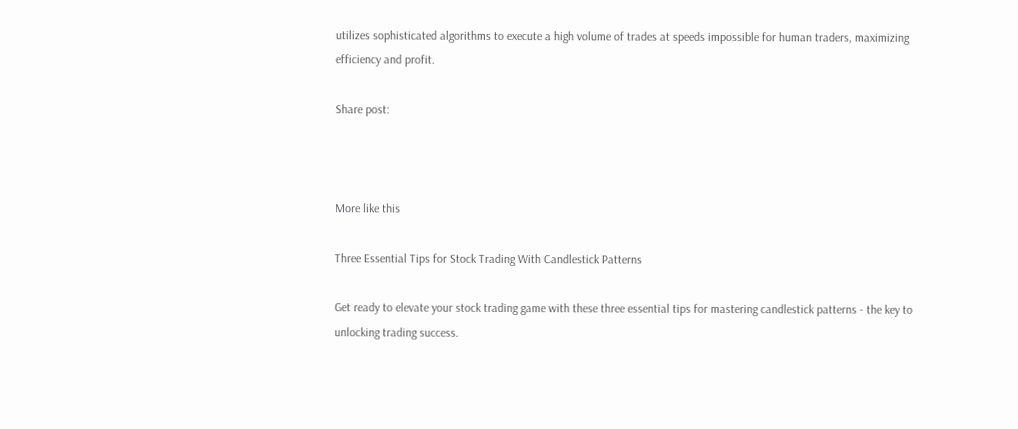utilizes sophisticated algorithms to execute a high volume of trades at speeds impossible for human traders, maximizing efficiency and profit.

Share post:



More like this

Three Essential Tips for Stock Trading With Candlestick Patterns

Get ready to elevate your stock trading game with these three essential tips for mastering candlestick patterns - the key to unlocking trading success.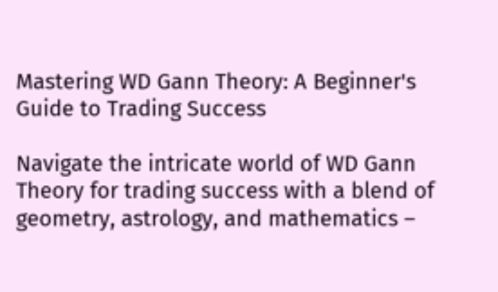Mastering WD Gann Theory: A Beginner's Guide to Trading Success

Navigate the intricate world of WD Gann Theory for trading success with a blend of geometry, astrology, and mathematics –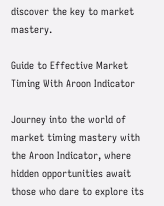discover the key to market mastery.

Guide to Effective Market Timing With Aroon Indicator

Journey into the world of market timing mastery with the Aroon Indicator, where hidden opportunities await those who dare to explore its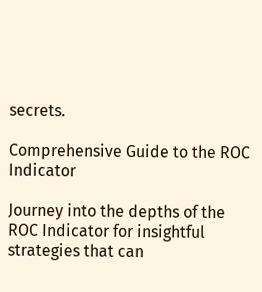secrets.

Comprehensive Guide to the ROC Indicator

Journey into the depths of the ROC Indicator for insightful strategies that can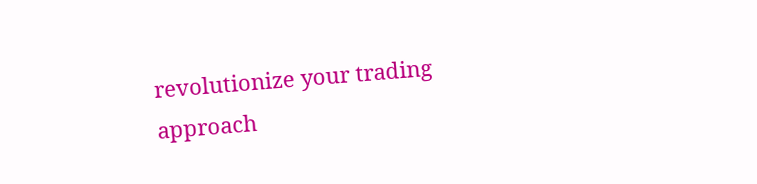revolutionize your trading approach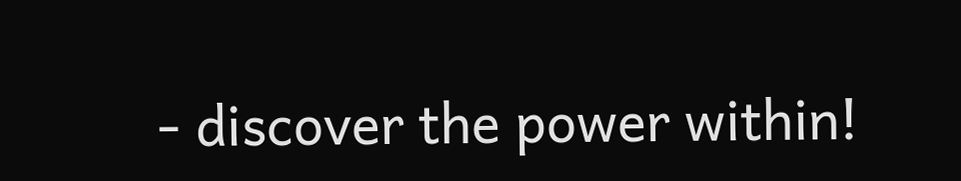- discover the power within!